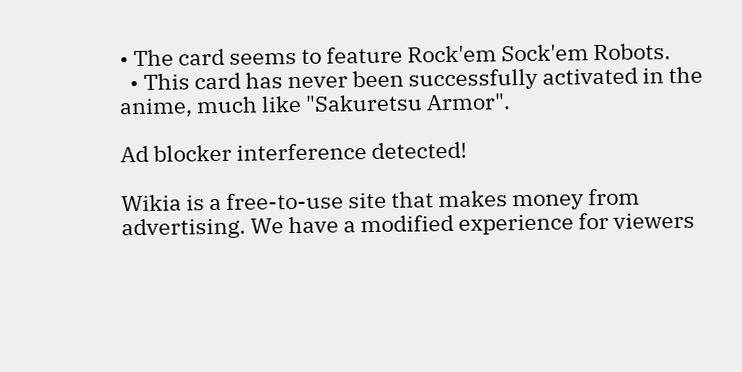• The card seems to feature Rock'em Sock'em Robots.
  • This card has never been successfully activated in the anime, much like "Sakuretsu Armor".

Ad blocker interference detected!

Wikia is a free-to-use site that makes money from advertising. We have a modified experience for viewers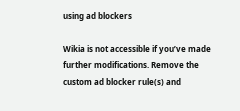using ad blockers

Wikia is not accessible if you’ve made further modifications. Remove the custom ad blocker rule(s) and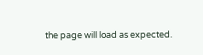the page will load as expected.